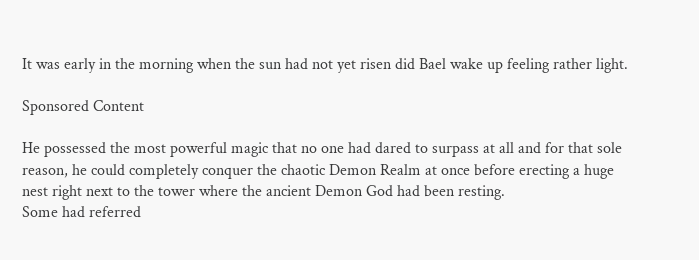It was early in the morning when the sun had not yet risen did Bael wake up feeling rather light.

Sponsored Content

He possessed the most powerful magic that no one had dared to surpass at all and for that sole reason, he could completely conquer the chaotic Demon Realm at once before erecting a huge nest right next to the tower where the ancient Demon God had been resting.
Some had referred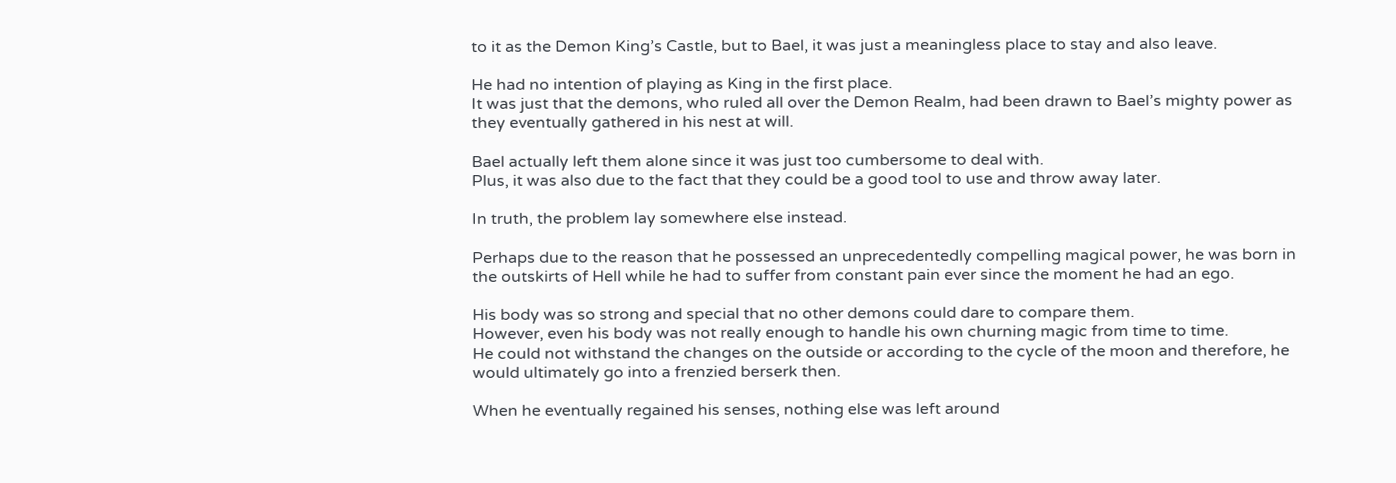to it as the Demon King’s Castle, but to Bael, it was just a meaningless place to stay and also leave.

He had no intention of playing as King in the first place.
It was just that the demons, who ruled all over the Demon Realm, had been drawn to Bael’s mighty power as they eventually gathered in his nest at will.

Bael actually left them alone since it was just too cumbersome to deal with.
Plus, it was also due to the fact that they could be a good tool to use and throw away later.

In truth, the problem lay somewhere else instead.

Perhaps due to the reason that he possessed an unprecedentedly compelling magical power, he was born in the outskirts of Hell while he had to suffer from constant pain ever since the moment he had an ego.

His body was so strong and special that no other demons could dare to compare them.
However, even his body was not really enough to handle his own churning magic from time to time.
He could not withstand the changes on the outside or according to the cycle of the moon and therefore, he would ultimately go into a frenzied berserk then.

When he eventually regained his senses, nothing else was left around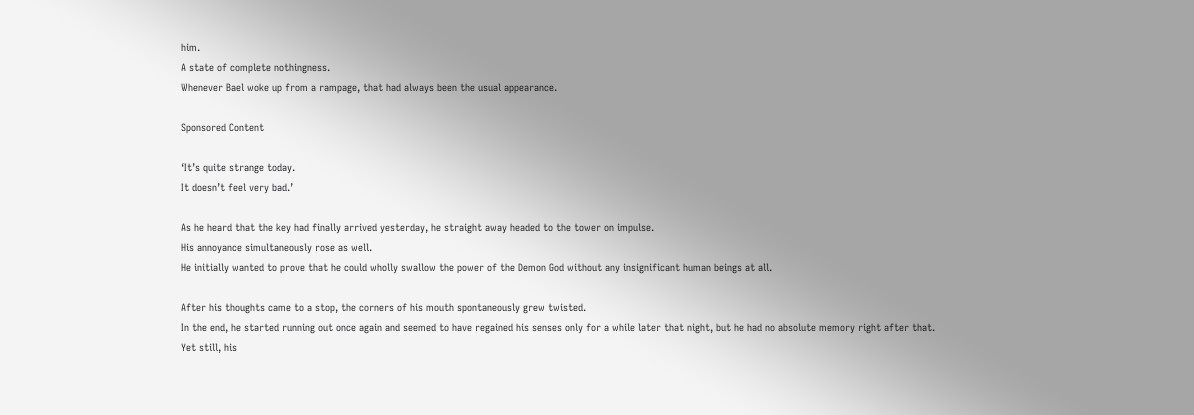him.
A state of complete nothingness.
Whenever Bael woke up from a rampage, that had always been the usual appearance.

Sponsored Content

‘It’s quite strange today.
It doesn’t feel very bad.’

As he heard that the key had finally arrived yesterday, he straight away headed to the tower on impulse.
His annoyance simultaneously rose as well.
He initially wanted to prove that he could wholly swallow the power of the Demon God without any insignificant human beings at all.

After his thoughts came to a stop, the corners of his mouth spontaneously grew twisted.
In the end, he started running out once again and seemed to have regained his senses only for a while later that night, but he had no absolute memory right after that.
Yet still, his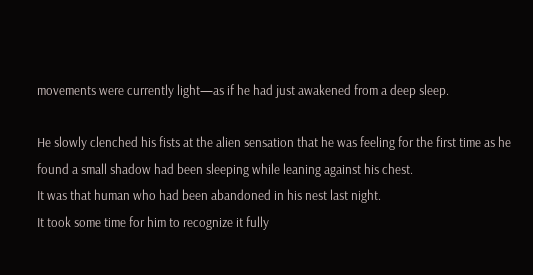movements were currently light—as if he had just awakened from a deep sleep.

He slowly clenched his fists at the alien sensation that he was feeling for the first time as he found a small shadow had been sleeping while leaning against his chest.
It was that human who had been abandoned in his nest last night.
It took some time for him to recognize it fully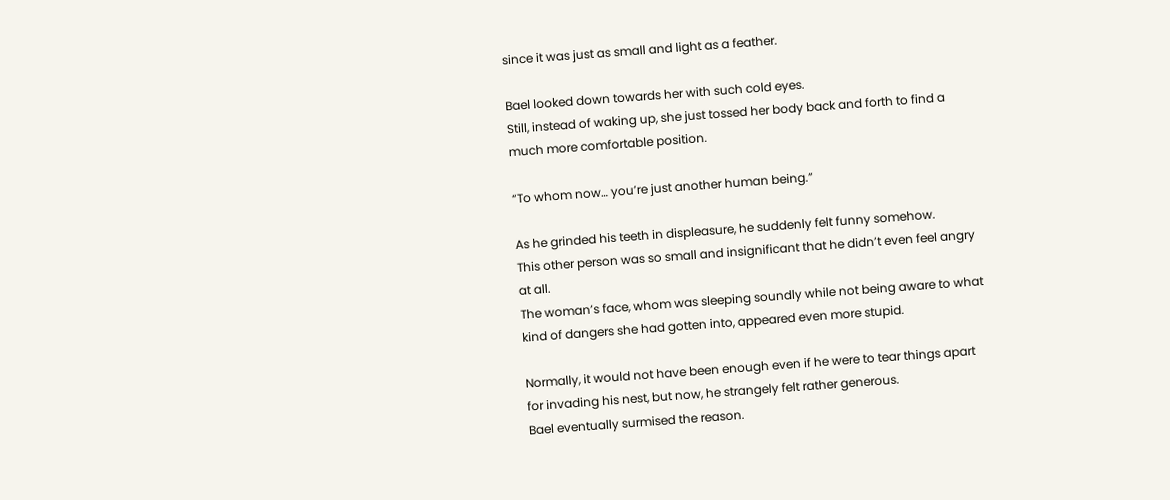since it was just as small and light as a feather.

Bael looked down towards her with such cold eyes.
Still, instead of waking up, she just tossed her body back and forth to find a much more comfortable position.

“To whom now… you’re just another human being.”

As he grinded his teeth in displeasure, he suddenly felt funny somehow.
This other person was so small and insignificant that he didn’t even feel angry at all.
The woman’s face, whom was sleeping soundly while not being aware to what kind of dangers she had gotten into, appeared even more stupid.

Normally, it would not have been enough even if he were to tear things apart for invading his nest, but now, he strangely felt rather generous.
Bael eventually surmised the reason.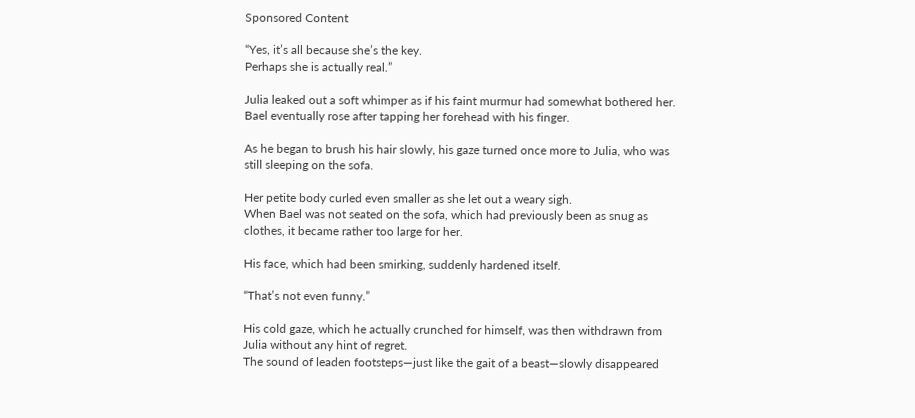Sponsored Content

“Yes, it’s all because she’s the key.
Perhaps she is actually real.”

Julia leaked out a soft whimper as if his faint murmur had somewhat bothered her.
Bael eventually rose after tapping her forehead with his finger.

As he began to brush his hair slowly, his gaze turned once more to Julia, who was still sleeping on the sofa.

Her petite body curled even smaller as she let out a weary sigh.
When Bael was not seated on the sofa, which had previously been as snug as clothes, it became rather too large for her.

His face, which had been smirking, suddenly hardened itself.

“That’s not even funny.”

His cold gaze, which he actually crunched for himself, was then withdrawn from Julia without any hint of regret.
The sound of leaden footsteps—just like the gait of a beast—slowly disappeared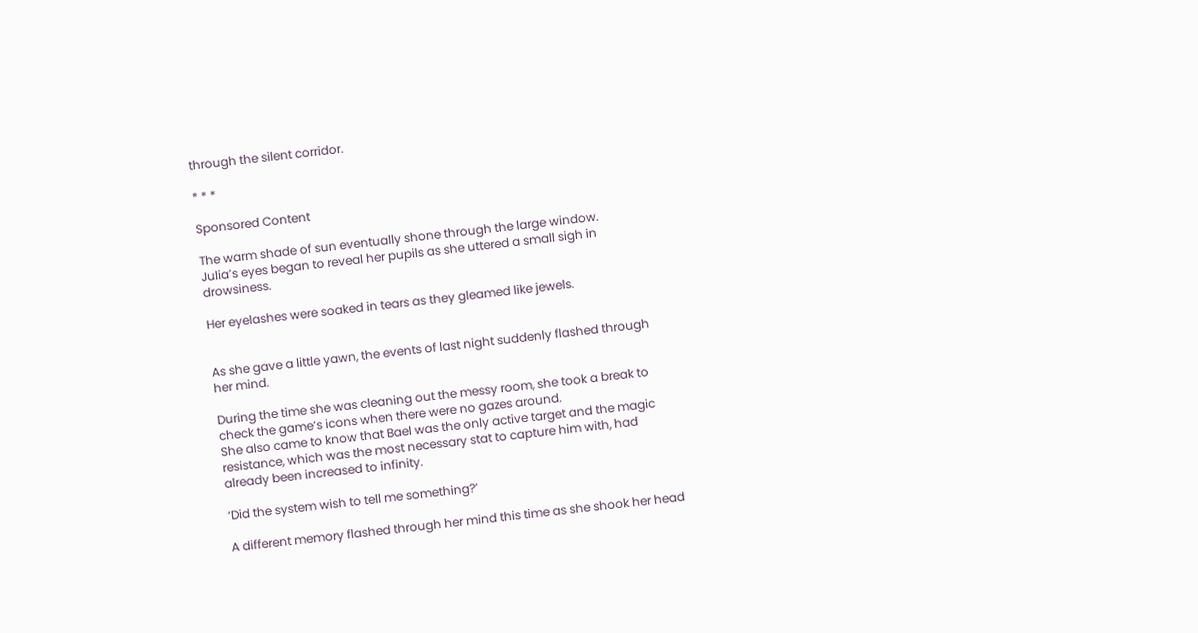through the silent corridor.

* * *

Sponsored Content

The warm shade of sun eventually shone through the large window.
Julia’s eyes began to reveal her pupils as she uttered a small sigh in drowsiness.

Her eyelashes were soaked in tears as they gleamed like jewels.


As she gave a little yawn, the events of last night suddenly flashed through her mind.

During the time she was cleaning out the messy room, she took a break to check the game’s icons when there were no gazes around.
She also came to know that Bael was the only active target and the magic resistance, which was the most necessary stat to capture him with, had already been increased to infinity.

‘Did the system wish to tell me something?’

A different memory flashed through her mind this time as she shook her head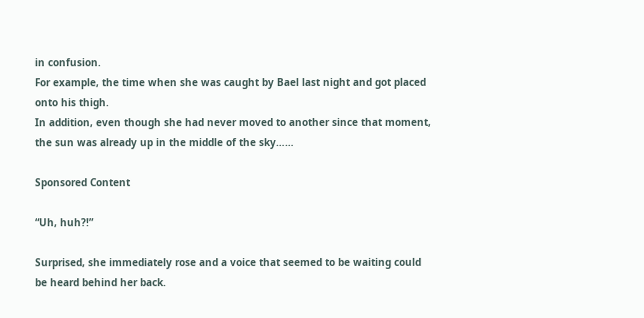in confusion.
For example, the time when she was caught by Bael last night and got placed onto his thigh.
In addition, even though she had never moved to another since that moment, the sun was already up in the middle of the sky……

Sponsored Content

“Uh, huh?!”

Surprised, she immediately rose and a voice that seemed to be waiting could be heard behind her back.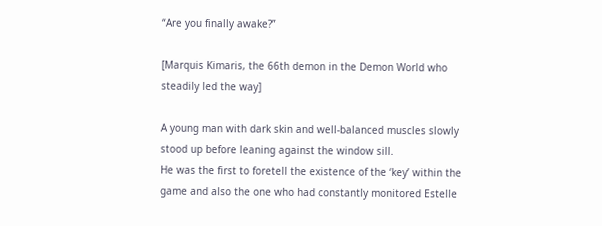“Are you finally awake?”

[Marquis Kimaris, the 66th demon in the Demon World who steadily led the way]

A young man with dark skin and well-balanced muscles slowly stood up before leaning against the window sill.
He was the first to foretell the existence of the ‘key’ within the game and also the one who had constantly monitored Estelle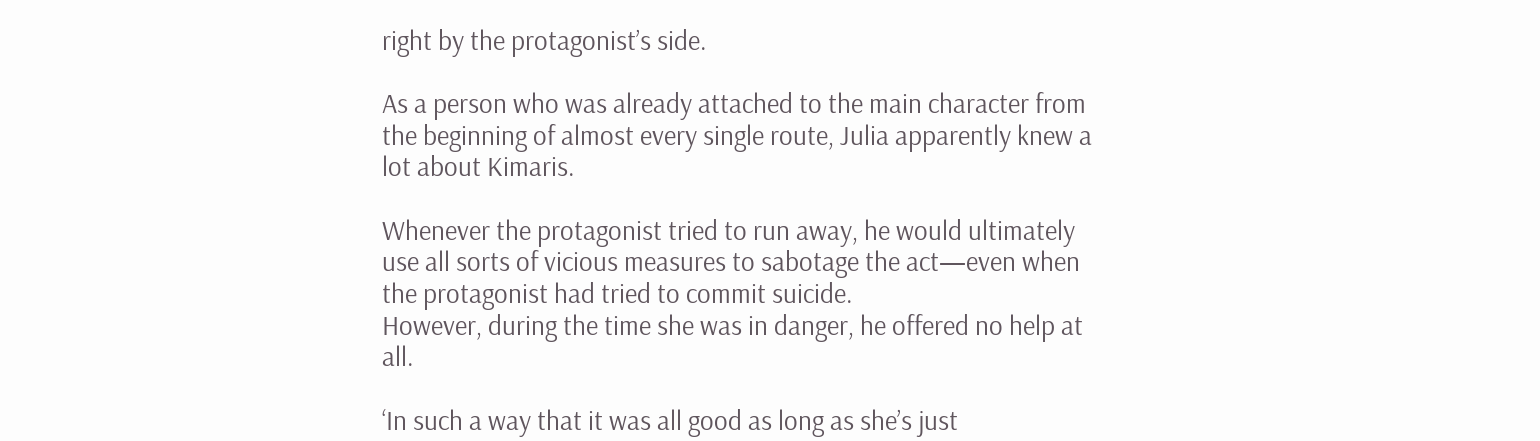right by the protagonist’s side.

As a person who was already attached to the main character from the beginning of almost every single route, Julia apparently knew a lot about Kimaris.

Whenever the protagonist tried to run away, he would ultimately use all sorts of vicious measures to sabotage the act—even when the protagonist had tried to commit suicide.
However, during the time she was in danger, he offered no help at all.

‘In such a way that it was all good as long as she’s just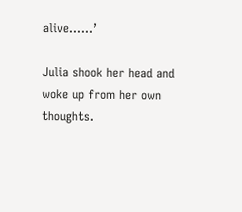alive……’

Julia shook her head and woke up from her own thoughts.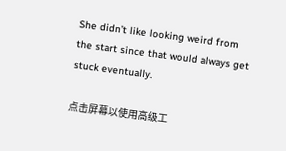She didn’t like looking weird from the start since that would always get stuck eventually.

点击屏幕以使用高级工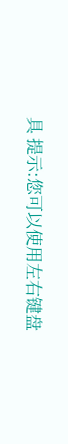具 提示:您可以使用左右键盘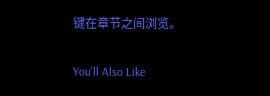键在章节之间浏览。

You'll Also Like